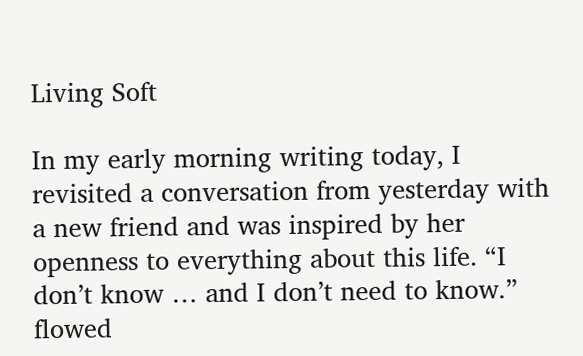Living Soft

In my early morning writing today, I revisited a conversation from yesterday with a new friend and was inspired by her openness to everything about this life. “I don’t know … and I don’t need to know.” flowed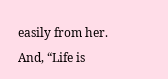easily from her. And, “Life is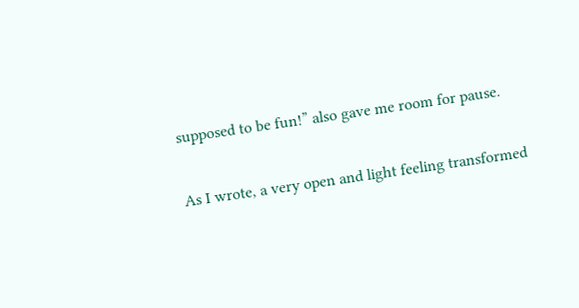supposed to be fun!” also gave me room for pause.

As I wrote, a very open and light feeling transformed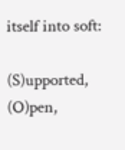itself into soft:

(S)upported, (O)pen,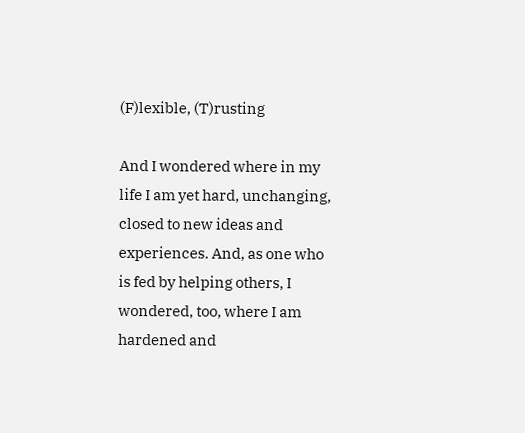(F)lexible, (T)rusting

And I wondered where in my life I am yet hard, unchanging, closed to new ideas and experiences. And, as one who is fed by helping others, I wondered, too, where I am hardened and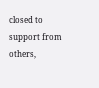closed to support from others,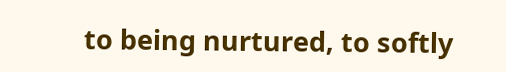to being nurtured, to softly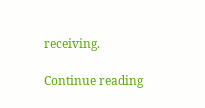receiving.

Continue reading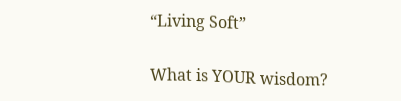“Living Soft”

What is YOUR wisdom?